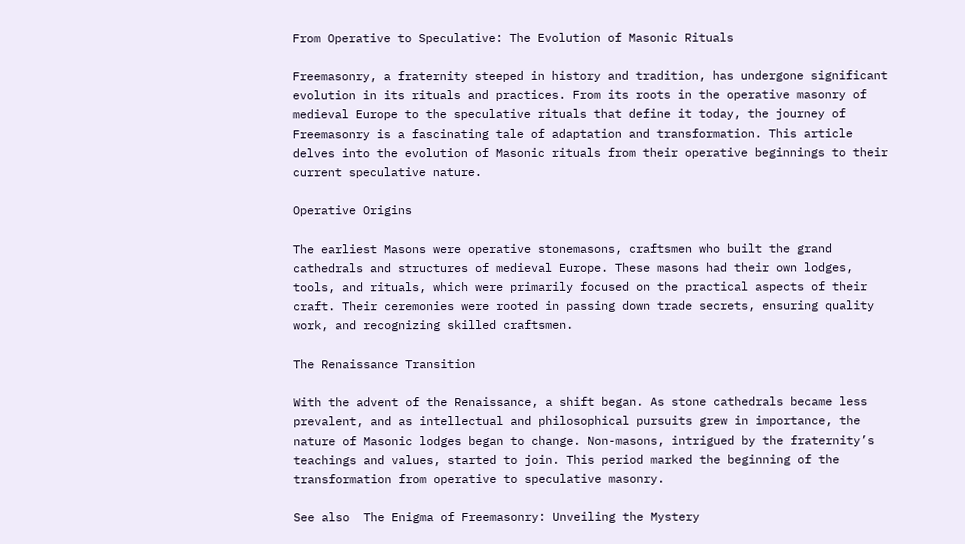From Operative to Speculative: The Evolution of Masonic Rituals

Freemasonry, a fraternity steeped in history and tradition, has undergone significant evolution in its rituals and practices. From its roots in the operative masonry of medieval Europe to the speculative rituals that define it today, the journey of Freemasonry is a fascinating tale of adaptation and transformation. This article delves into the evolution of Masonic rituals from their operative beginnings to their current speculative nature.

Operative Origins

The earliest Masons were operative stonemasons, craftsmen who built the grand cathedrals and structures of medieval Europe. These masons had their own lodges, tools, and rituals, which were primarily focused on the practical aspects of their craft. Their ceremonies were rooted in passing down trade secrets, ensuring quality work, and recognizing skilled craftsmen.

The Renaissance Transition

With the advent of the Renaissance, a shift began. As stone cathedrals became less prevalent, and as intellectual and philosophical pursuits grew in importance, the nature of Masonic lodges began to change. Non-masons, intrigued by the fraternity’s teachings and values, started to join. This period marked the beginning of the transformation from operative to speculative masonry.

See also  The Enigma of Freemasonry: Unveiling the Mystery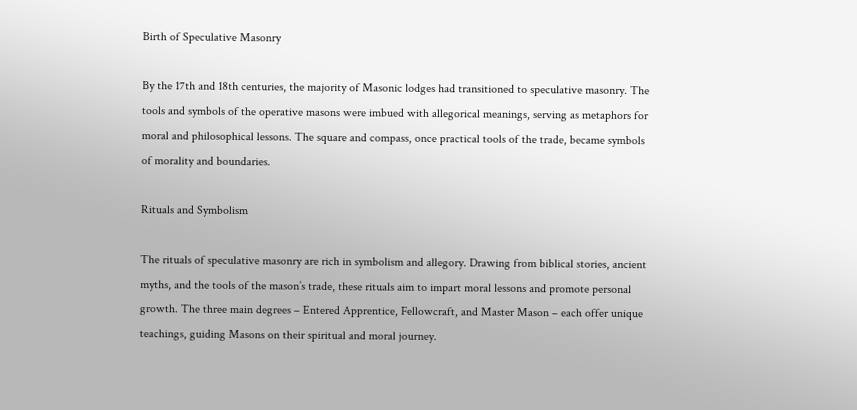Birth of Speculative Masonry

By the 17th and 18th centuries, the majority of Masonic lodges had transitioned to speculative masonry. The tools and symbols of the operative masons were imbued with allegorical meanings, serving as metaphors for moral and philosophical lessons. The square and compass, once practical tools of the trade, became symbols of morality and boundaries.

Rituals and Symbolism

The rituals of speculative masonry are rich in symbolism and allegory. Drawing from biblical stories, ancient myths, and the tools of the mason’s trade, these rituals aim to impart moral lessons and promote personal growth. The three main degrees – Entered Apprentice, Fellowcraft, and Master Mason – each offer unique teachings, guiding Masons on their spiritual and moral journey.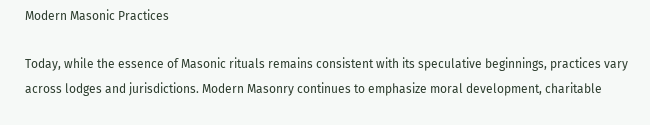Modern Masonic Practices

Today, while the essence of Masonic rituals remains consistent with its speculative beginnings, practices vary across lodges and jurisdictions. Modern Masonry continues to emphasize moral development, charitable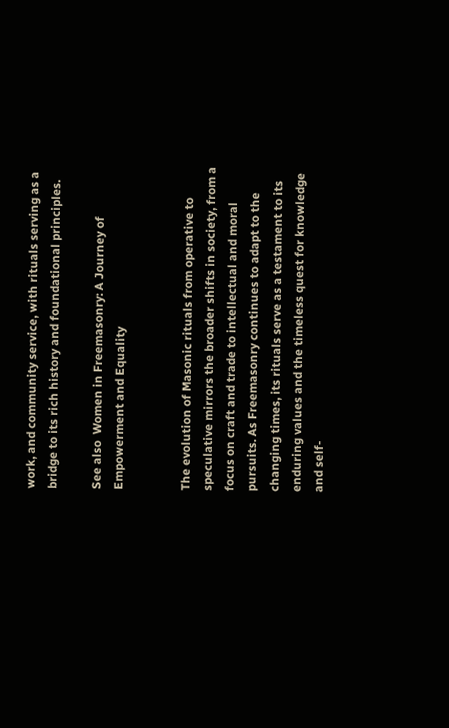work, and community service, with rituals serving as a bridge to its rich history and foundational principles.

See also  Women in Freemasonry: A Journey of Empowerment and Equality


The evolution of Masonic rituals from operative to speculative mirrors the broader shifts in society, from a focus on craft and trade to intellectual and moral pursuits. As Freemasonry continues to adapt to the changing times, its rituals serve as a testament to its enduring values and the timeless quest for knowledge and self-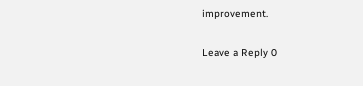improvement.

Leave a Reply 0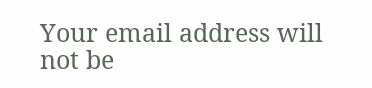Your email address will not be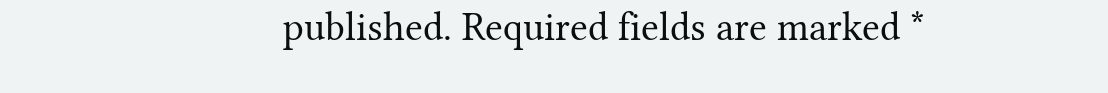published. Required fields are marked *